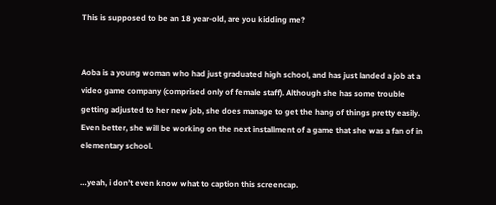This is supposed to be an 18 year-old, are you kidding me?


Aoba is a young woman who had just graduated high school, and has just landed a job at a video game company (comprised only of female staff). Although she has some trouble getting adjusted to her new job, she does manage to get the hang of things pretty easily. Even better, she will be working on the next installment of a game that she was a fan of in elementary school.

…yeah, i don’t even know what to caption this screencap.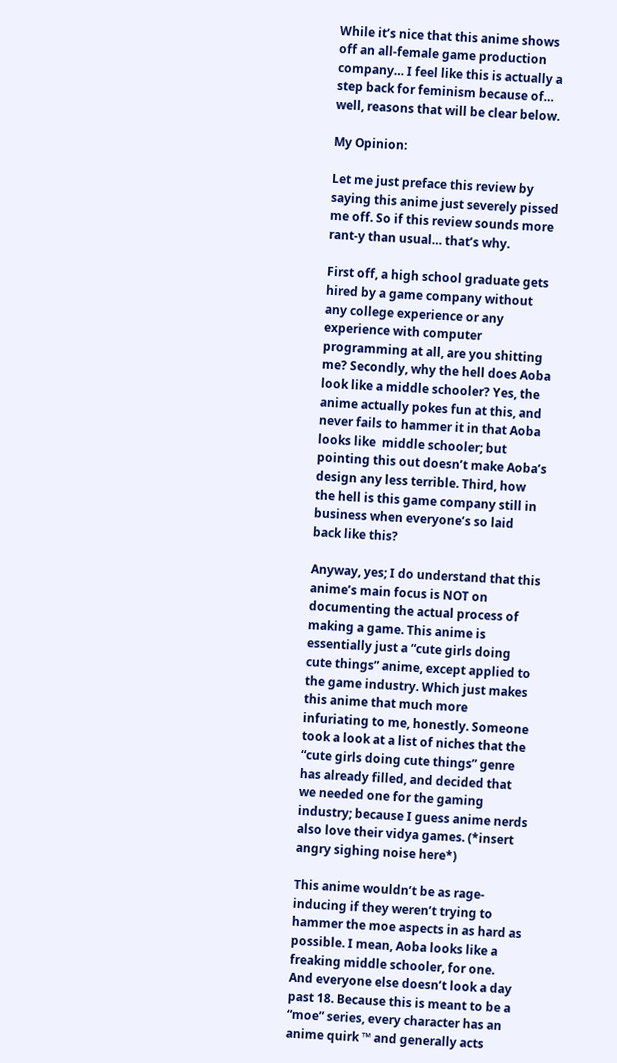While it’s nice that this anime shows off an all-female game production company… I feel like this is actually a step back for feminism because of… well, reasons that will be clear below.

My Opinion:

Let me just preface this review by saying this anime just severely pissed me off. So if this review sounds more rant-y than usual… that’s why.

First off, a high school graduate gets hired by a game company without any college experience or any experience with computer programming at all, are you shitting me? Secondly, why the hell does Aoba look like a middle schooler? Yes, the anime actually pokes fun at this, and never fails to hammer it in that Aoba looks like  middle schooler; but pointing this out doesn’t make Aoba’s design any less terrible. Third, how the hell is this game company still in business when everyone’s so laid back like this?

Anyway, yes; I do understand that this anime’s main focus is NOT on documenting the actual process of making a game. This anime is essentially just a “cute girls doing cute things” anime, except applied to the game industry. Which just makes this anime that much more infuriating to me, honestly. Someone took a look at a list of niches that the “cute girls doing cute things” genre has already filled, and decided that we needed one for the gaming industry; because I guess anime nerds also love their vidya games. (*insert angry sighing noise here*)

This anime wouldn’t be as rage-inducing if they weren’t trying to hammer the moe aspects in as hard as possible. I mean, Aoba looks like a freaking middle schooler, for one. And everyone else doesn’t look a day past 18. Because this is meant to be a “moe” series, every character has an anime quirk ™ and generally acts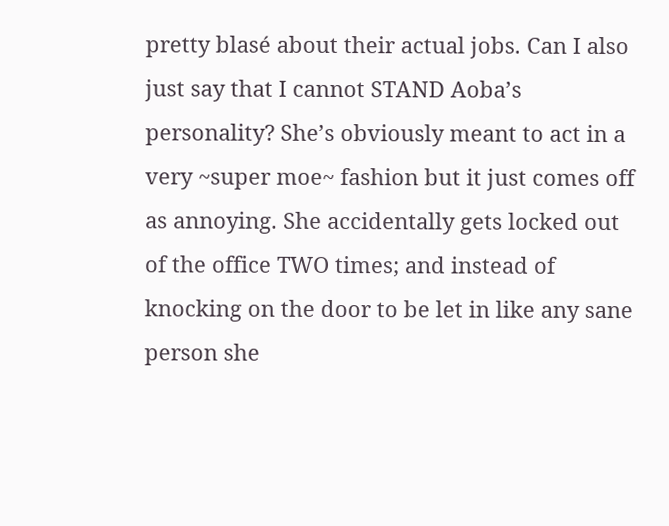pretty blasé about their actual jobs. Can I also just say that I cannot STAND Aoba’s personality? She’s obviously meant to act in a very ~super moe~ fashion but it just comes off as annoying. She accidentally gets locked out of the office TWO times; and instead of knocking on the door to be let in like any sane person she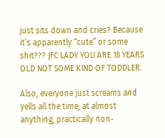just sits down and cries? Because it’s apparently “cute” or some shit??? JFC LADY YOU ARE 18 YEARS OLD NOT SOME KIND OF TODDLER.

Also, everyone just screams and yells all the time, at almost anything, practically non-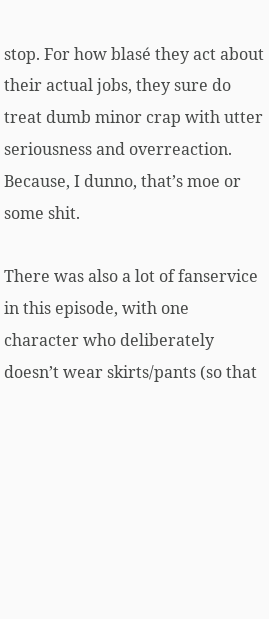stop. For how blasé they act about their actual jobs, they sure do treat dumb minor crap with utter seriousness and overreaction. Because, I dunno, that’s moe or some shit.

There was also a lot of fanservice in this episode, with one character who deliberately doesn’t wear skirts/pants (so that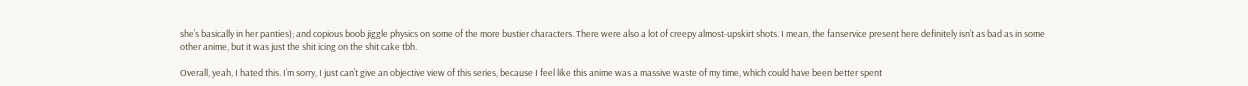she’s basically in her panties); and copious boob jiggle physics on some of the more bustier characters. There were also a lot of creepy almost-upskirt shots. I mean, the fanservice present here definitely isn’t as bad as in some other anime, but it was just the shit icing on the shit cake tbh.

Overall, yeah, I hated this. I’m sorry, I just can’t give an objective view of this series, because I feel like this anime was a massive waste of my time, which could have been better spent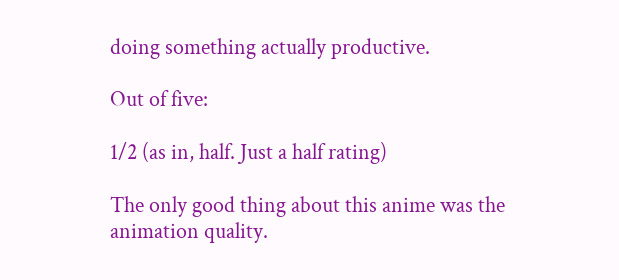doing something actually productive.

Out of five:

1/2 (as in, half. Just a half rating)

The only good thing about this anime was the animation quality.